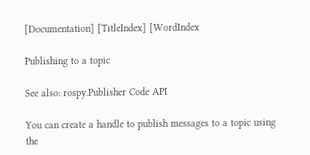[Documentation] [TitleIndex] [WordIndex

Publishing to a topic

See also: rospy.Publisher Code API

You can create a handle to publish messages to a topic using the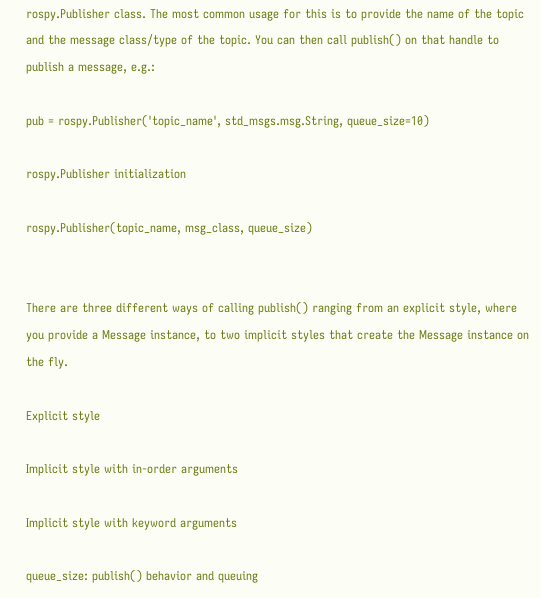rospy.Publisher class. The most common usage for this is to provide the name of the topic and the message class/type of the topic. You can then call publish() on that handle to publish a message, e.g.:

pub = rospy.Publisher('topic_name', std_msgs.msg.String, queue_size=10)

rospy.Publisher initialization

rospy.Publisher(topic_name, msg_class, queue_size)


There are three different ways of calling publish() ranging from an explicit style, where you provide a Message instance, to two implicit styles that create the Message instance on the fly.

Explicit style

Implicit style with in-order arguments

Implicit style with keyword arguments

queue_size: publish() behavior and queuing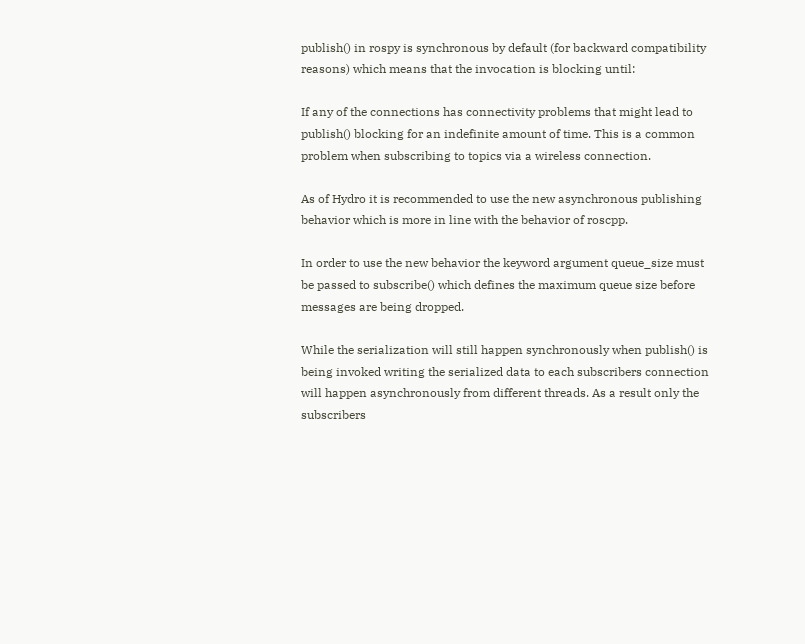publish() in rospy is synchronous by default (for backward compatibility reasons) which means that the invocation is blocking until:

If any of the connections has connectivity problems that might lead to publish() blocking for an indefinite amount of time. This is a common problem when subscribing to topics via a wireless connection.

As of Hydro it is recommended to use the new asynchronous publishing behavior which is more in line with the behavior of roscpp.

In order to use the new behavior the keyword argument queue_size must be passed to subscribe() which defines the maximum queue size before messages are being dropped.

While the serialization will still happen synchronously when publish() is being invoked writing the serialized data to each subscribers connection will happen asynchronously from different threads. As a result only the subscribers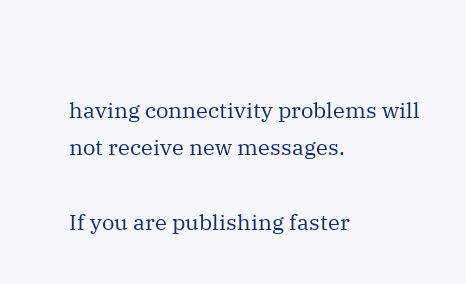having connectivity problems will not receive new messages.

If you are publishing faster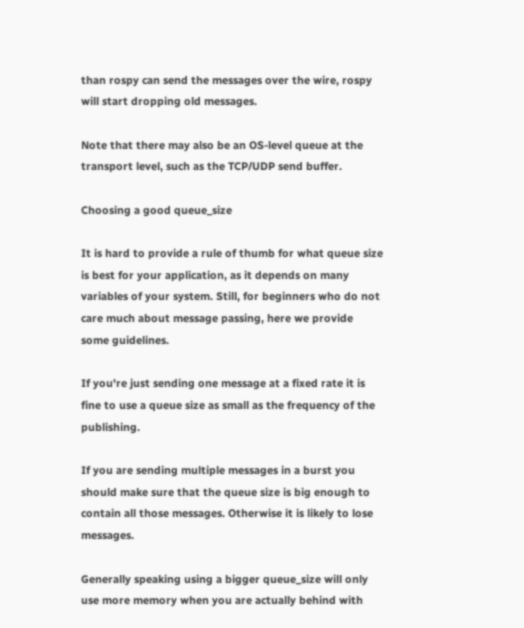than rospy can send the messages over the wire, rospy will start dropping old messages.

Note that there may also be an OS-level queue at the transport level, such as the TCP/UDP send buffer.

Choosing a good queue_size

It is hard to provide a rule of thumb for what queue size is best for your application, as it depends on many variables of your system. Still, for beginners who do not care much about message passing, here we provide some guidelines.

If you're just sending one message at a fixed rate it is fine to use a queue size as small as the frequency of the publishing.

If you are sending multiple messages in a burst you should make sure that the queue size is big enough to contain all those messages. Otherwise it is likely to lose messages.

Generally speaking using a bigger queue_size will only use more memory when you are actually behind with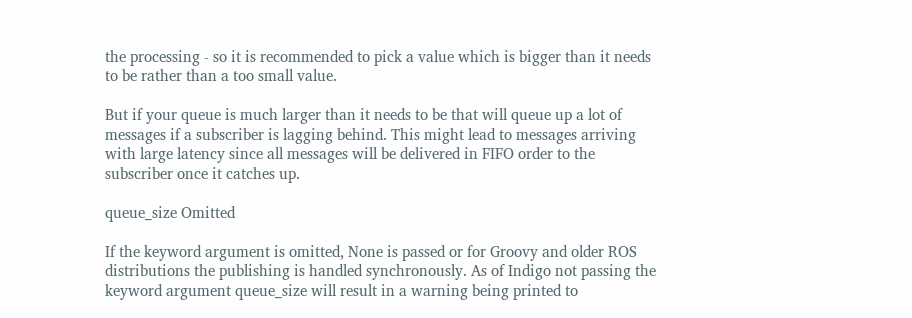the processing - so it is recommended to pick a value which is bigger than it needs to be rather than a too small value.

But if your queue is much larger than it needs to be that will queue up a lot of messages if a subscriber is lagging behind. This might lead to messages arriving with large latency since all messages will be delivered in FIFO order to the subscriber once it catches up.

queue_size Omitted

If the keyword argument is omitted, None is passed or for Groovy and older ROS distributions the publishing is handled synchronously. As of Indigo not passing the keyword argument queue_size will result in a warning being printed to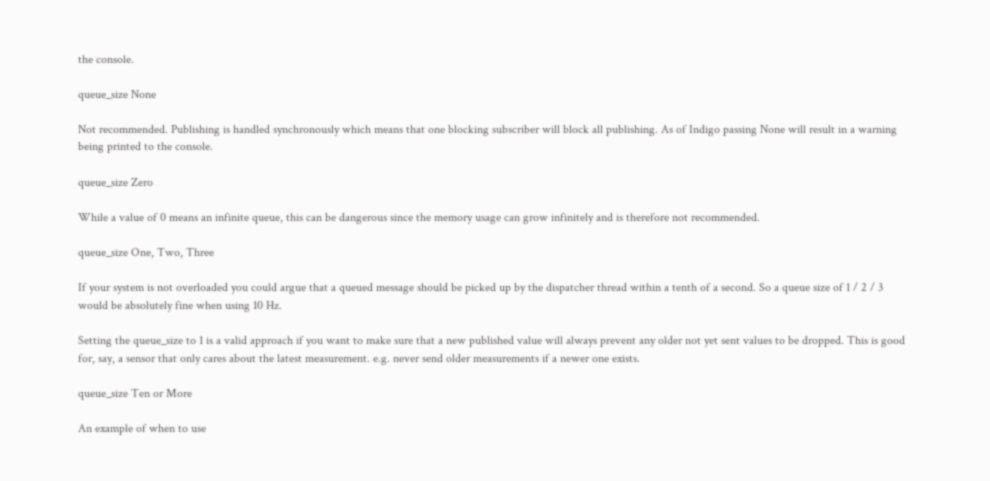the console.

queue_size None

Not recommended. Publishing is handled synchronously which means that one blocking subscriber will block all publishing. As of Indigo passing None will result in a warning being printed to the console.

queue_size Zero

While a value of 0 means an infinite queue, this can be dangerous since the memory usage can grow infinitely and is therefore not recommended.

queue_size One, Two, Three

If your system is not overloaded you could argue that a queued message should be picked up by the dispatcher thread within a tenth of a second. So a queue size of 1 / 2 / 3 would be absolutely fine when using 10 Hz.

Setting the queue_size to 1 is a valid approach if you want to make sure that a new published value will always prevent any older not yet sent values to be dropped. This is good for, say, a sensor that only cares about the latest measurement. e.g. never send older measurements if a newer one exists.

queue_size Ten or More

An example of when to use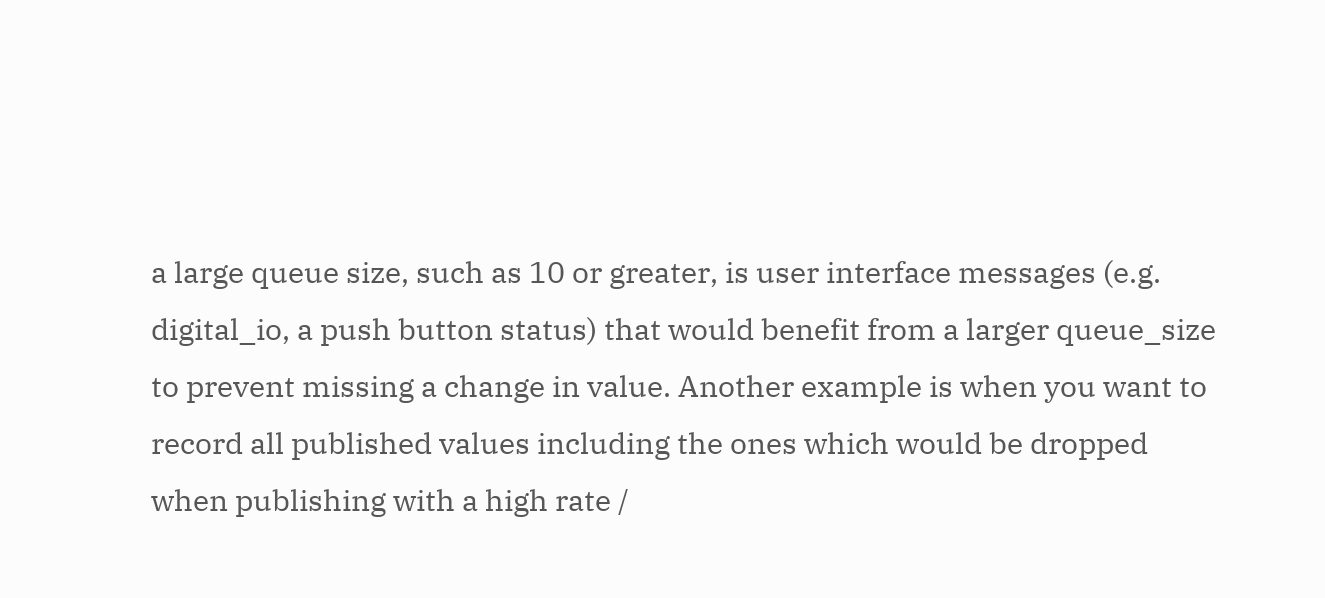a large queue size, such as 10 or greater, is user interface messages (e.g. digital_io, a push button status) that would benefit from a larger queue_size to prevent missing a change in value. Another example is when you want to record all published values including the ones which would be dropped when publishing with a high rate /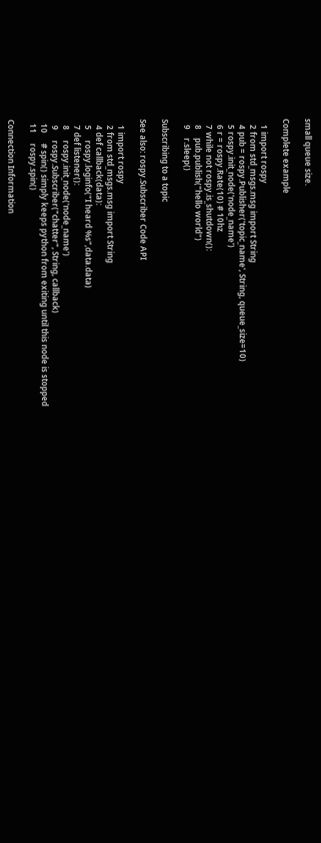small queue size.

Complete example

   1 import rospy
   2 from std_msgs.msg import String
   4 pub = rospy.Publisher('topic_name', String, queue_size=10)
   5 rospy.init_node('node_name')
   6 r = rospy.Rate(10) # 10hz
   7 while not rospy.is_shutdown():
   8    pub.publish("hello world")
   9    r.sleep()

Subscribing to a topic

See also: rospy.Subscriber Code API

   1 import rospy
   2 from std_msgs.msg import String
   4 def callback(data):
   5     rospy.loginfo("I heard %s",data.data)
   7 def listener():
   8     rospy.init_node('node_name')
   9     rospy.Subscriber("chatter", String, callback)
  10     # spin() simply keeps python from exiting until this node is stopped
  11     rospy.spin()

Connection Information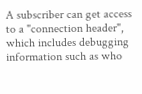A subscriber can get access to a "connection header", which includes debugging information such as who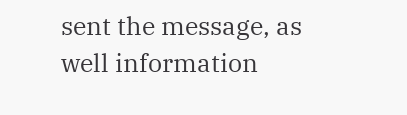sent the message, as well information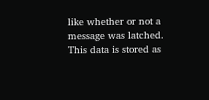like whether or not a message was latched. This data is stored as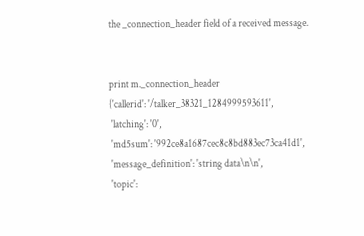the _connection_header field of a received message.


print m._connection_header
{'callerid': '/talker_38321_1284999593611',
 'latching': '0',
 'md5sum': '992ce8a1687cec8c8bd883ec73ca41d1',
 'message_definition': 'string data\n\n',
 'topic':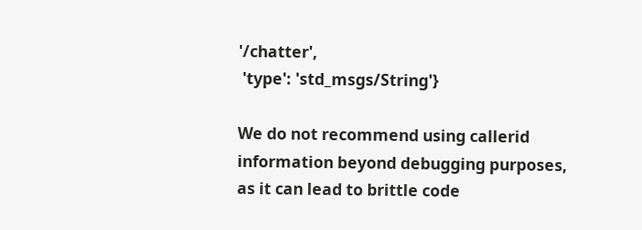'/chatter',
 'type': 'std_msgs/String'}

We do not recommend using callerid information beyond debugging purposes, as it can lead to brittle code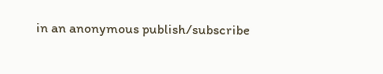in an anonymous publish/subscribe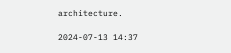architecture.

2024-07-13 14:37